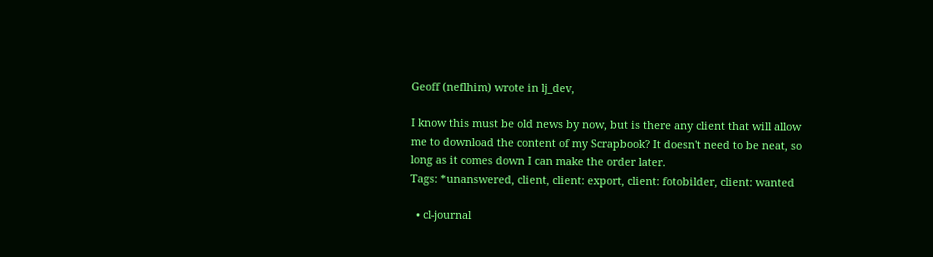Geoff (neflhim) wrote in lj_dev,

I know this must be old news by now, but is there any client that will allow me to download the content of my Scrapbook? It doesn't need to be neat, so long as it comes down I can make the order later.
Tags: *unanswered, client, client: export, client: fotobilder, client: wanted

  • cl-journal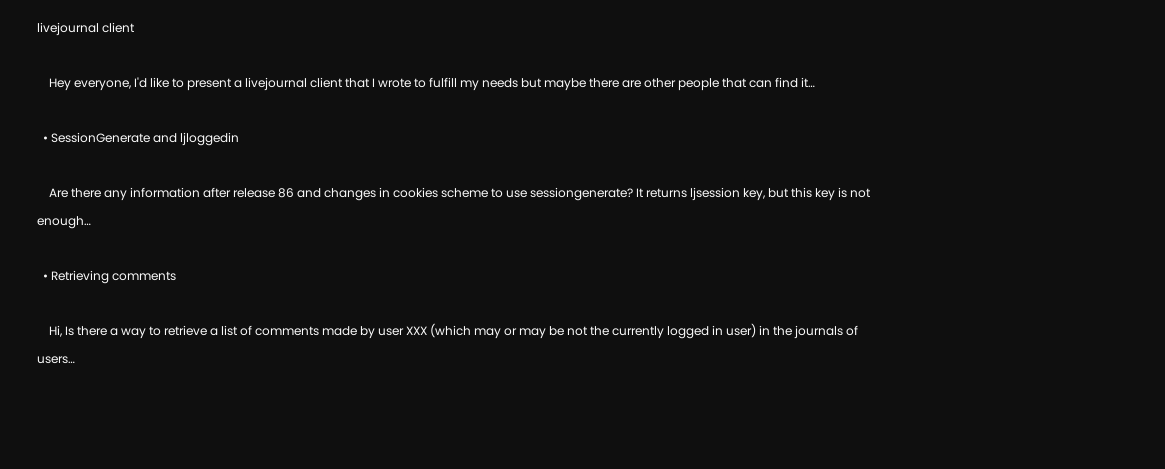livejournal client

    Hey everyone, I'd like to present a livejournal client that I wrote to fulfill my needs but maybe there are other people that can find it…

  • SessionGenerate and ljloggedin

    Are there any information after release 86 and changes in cookies scheme to use sessiongenerate? It returns ljsession key, but this key is not enough…

  • Retrieving comments

    Hi, Is there a way to retrieve a list of comments made by user XXX (which may or may be not the currently logged in user) in the journals of users…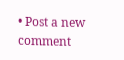• Post a new comment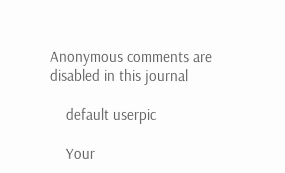Anonymous comments are disabled in this journal

    default userpic

    Your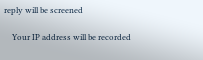reply will be screened

    Your IP address will be recorded